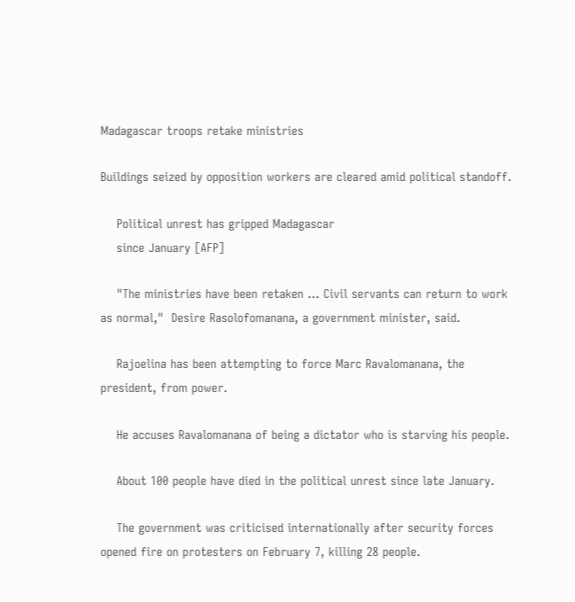Madagascar troops retake ministries

Buildings seized by opposition workers are cleared amid political standoff.

    Political unrest has gripped Madagascar
    since January [AFP]

    "The ministries have been retaken ... Civil servants can return to work as normal,"  Desire Rasolofomanana, a government minister, said.

    Rajoelina has been attempting to force Marc Ravalomanana, the president, from power.

    He accuses Ravalomanana of being a dictator who is starving his people.

    About 100 people have died in the political unrest since late January.

    The government was criticised internationally after security forces opened fire on protesters on February 7, killing 28 people.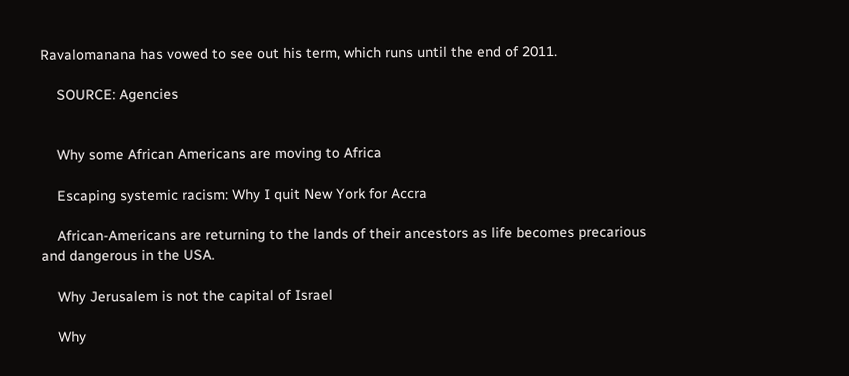Ravalomanana has vowed to see out his term, which runs until the end of 2011.

    SOURCE: Agencies


    Why some African Americans are moving to Africa

    Escaping systemic racism: Why I quit New York for Accra

    African-Americans are returning to the lands of their ancestors as life becomes precarious and dangerous in the USA.

    Why Jerusalem is not the capital of Israel

    Why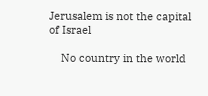Jerusalem is not the capital of Israel

    No country in the world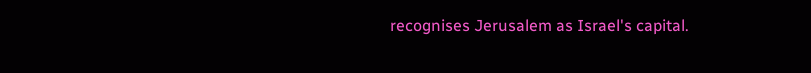recognises Jerusalem as Israel's capital.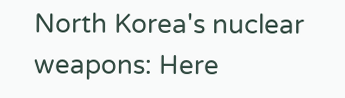North Korea's nuclear weapons: Here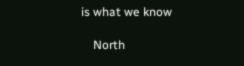is what we know

    North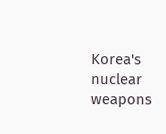Korea's nuclear weapons